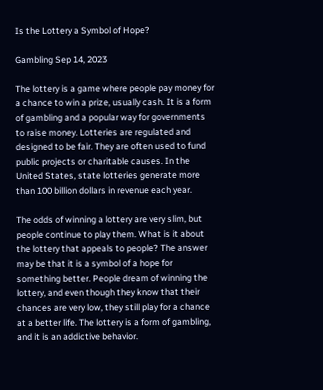Is the Lottery a Symbol of Hope?

Gambling Sep 14, 2023

The lottery is a game where people pay money for a chance to win a prize, usually cash. It is a form of gambling and a popular way for governments to raise money. Lotteries are regulated and designed to be fair. They are often used to fund public projects or charitable causes. In the United States, state lotteries generate more than 100 billion dollars in revenue each year.

The odds of winning a lottery are very slim, but people continue to play them. What is it about the lottery that appeals to people? The answer may be that it is a symbol of a hope for something better. People dream of winning the lottery, and even though they know that their chances are very low, they still play for a chance at a better life. The lottery is a form of gambling, and it is an addictive behavior.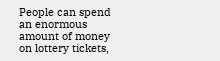People can spend an enormous amount of money on lottery tickets,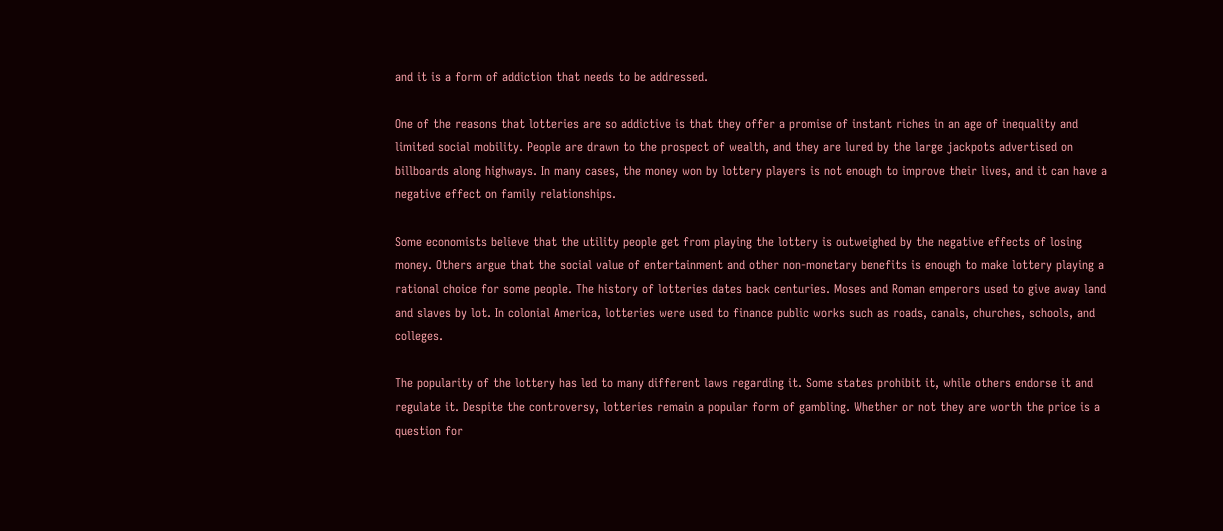and it is a form of addiction that needs to be addressed.

One of the reasons that lotteries are so addictive is that they offer a promise of instant riches in an age of inequality and limited social mobility. People are drawn to the prospect of wealth, and they are lured by the large jackpots advertised on billboards along highways. In many cases, the money won by lottery players is not enough to improve their lives, and it can have a negative effect on family relationships.

Some economists believe that the utility people get from playing the lottery is outweighed by the negative effects of losing money. Others argue that the social value of entertainment and other non-monetary benefits is enough to make lottery playing a rational choice for some people. The history of lotteries dates back centuries. Moses and Roman emperors used to give away land and slaves by lot. In colonial America, lotteries were used to finance public works such as roads, canals, churches, schools, and colleges.

The popularity of the lottery has led to many different laws regarding it. Some states prohibit it, while others endorse it and regulate it. Despite the controversy, lotteries remain a popular form of gambling. Whether or not they are worth the price is a question for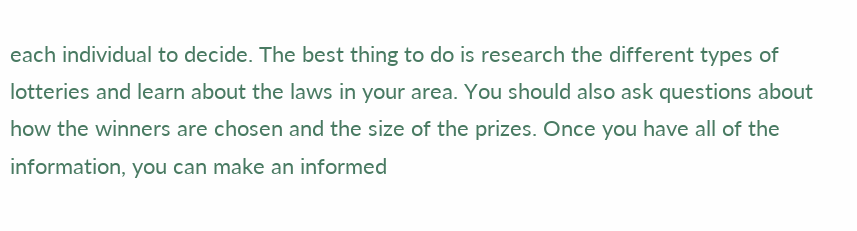each individual to decide. The best thing to do is research the different types of lotteries and learn about the laws in your area. You should also ask questions about how the winners are chosen and the size of the prizes. Once you have all of the information, you can make an informed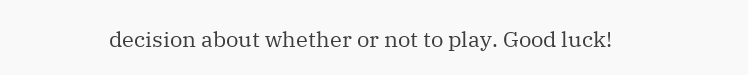decision about whether or not to play. Good luck!